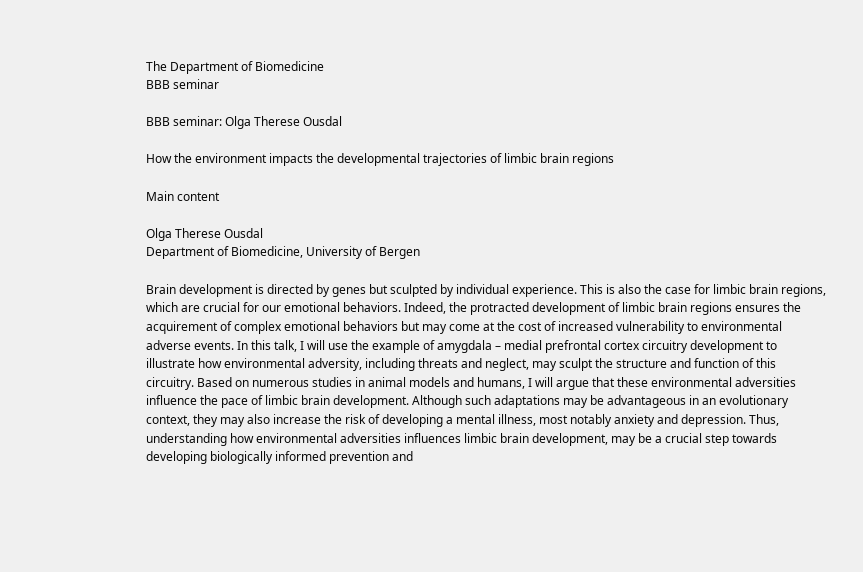The Department of Biomedicine
BBB seminar

BBB seminar: Olga Therese Ousdal

How the environment impacts the developmental trajectories of limbic brain regions

Main content

Olga Therese Ousdal
Department of Biomedicine, University of Bergen

Brain development is directed by genes but sculpted by individual experience. This is also the case for limbic brain regions, which are crucial for our emotional behaviors. Indeed, the protracted development of limbic brain regions ensures the acquirement of complex emotional behaviors but may come at the cost of increased vulnerability to environmental adverse events. In this talk, I will use the example of amygdala – medial prefrontal cortex circuitry development to illustrate how environmental adversity, including threats and neglect, may sculpt the structure and function of this circuitry. Based on numerous studies in animal models and humans, I will argue that these environmental adversities influence the pace of limbic brain development. Although such adaptations may be advantageous in an evolutionary context, they may also increase the risk of developing a mental illness, most notably anxiety and depression. Thus, understanding how environmental adversities influences limbic brain development, may be a crucial step towards developing biologically informed prevention and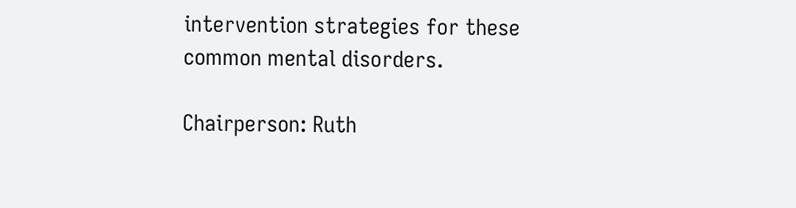intervention strategies for these common mental disorders.

Chairperson: Ruth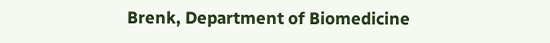Brenk, Department of Biomedicine